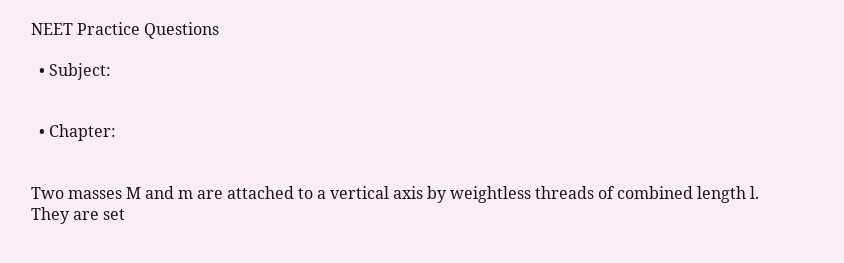NEET Practice Questions

  • Subject:


  • Chapter:


Two masses M and m are attached to a vertical axis by weightless threads of combined length l. They are set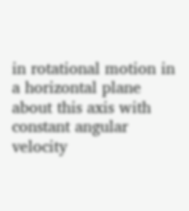in rotational motion in a horizontal plane about this axis with constant angular velocity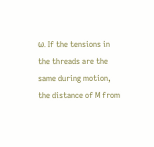ω. If the tensions in the threads are the same during motion, the distance of M from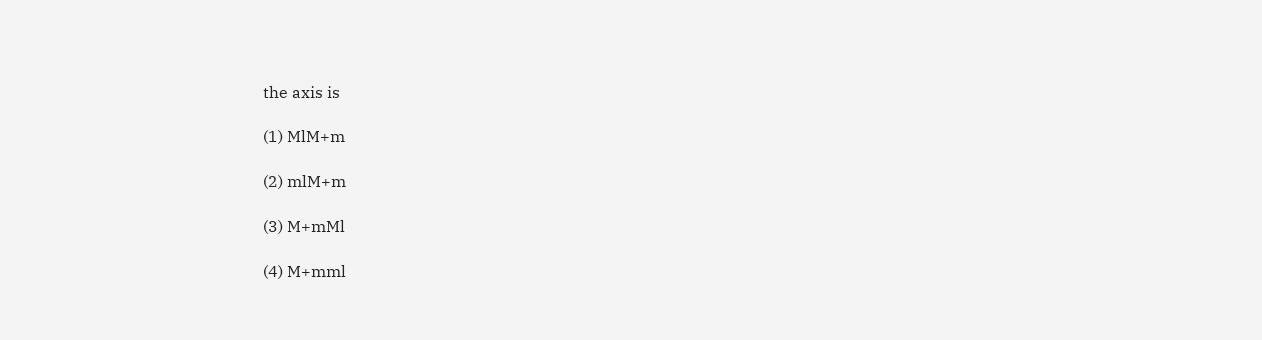the axis is

(1) MlM+m

(2) mlM+m

(3) M+mMl

(4) M+mml